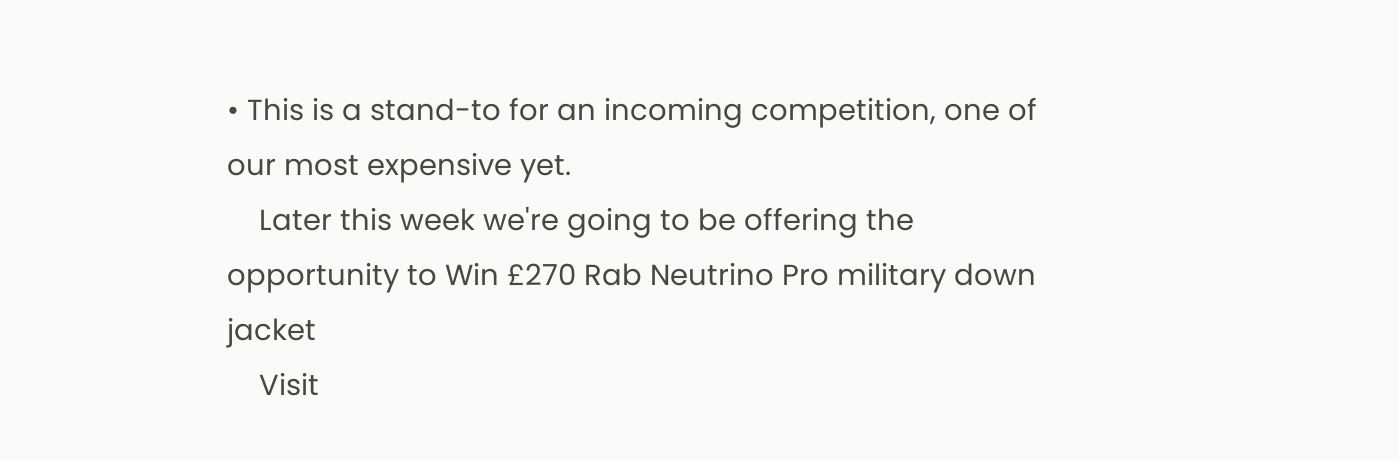• This is a stand-to for an incoming competition, one of our most expensive yet.
    Later this week we're going to be offering the opportunity to Win £270 Rab Neutrino Pro military down jacket
    Visit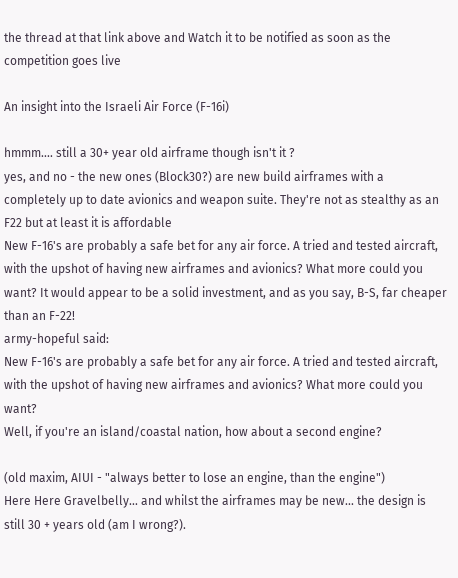the thread at that link above and Watch it to be notified as soon as the competition goes live

An insight into the Israeli Air Force (F-16i)

hmmm.... still a 30+ year old airframe though isn't it ?
yes, and no - the new ones (Block30?) are new build airframes with a completely up to date avionics and weapon suite. They're not as stealthy as an F22 but at least it is affordable
New F-16's are probably a safe bet for any air force. A tried and tested aircraft, with the upshot of having new airframes and avionics? What more could you want? It would appear to be a solid investment, and as you say, B-S, far cheaper than an F-22!
army-hopeful said:
New F-16's are probably a safe bet for any air force. A tried and tested aircraft, with the upshot of having new airframes and avionics? What more could you want?
Well, if you're an island/coastal nation, how about a second engine?

(old maxim, AIUI - "always better to lose an engine, than the engine")
Here Here Gravelbelly... and whilst the airframes may be new... the design is still 30 + years old (am I wrong?).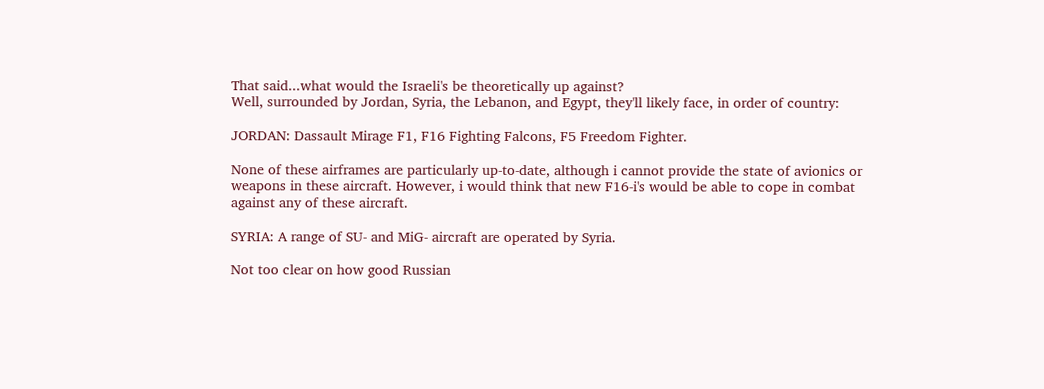That said...what would the Israeli's be theoretically up against?
Well, surrounded by Jordan, Syria, the Lebanon, and Egypt, they'll likely face, in order of country:

JORDAN: Dassault Mirage F1, F16 Fighting Falcons, F5 Freedom Fighter.

None of these airframes are particularly up-to-date, although i cannot provide the state of avionics or weapons in these aircraft. However, i would think that new F16-i's would be able to cope in combat against any of these aircraft.

SYRIA: A range of SU- and MiG- aircraft are operated by Syria.

Not too clear on how good Russian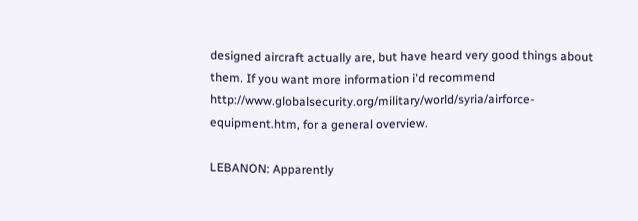designed aircraft actually are, but have heard very good things about them. If you want more information i'd recommend http://www.globalsecurity.org/military/world/syria/airforce-equipment.htm, for a general overview.

LEBANON: Apparently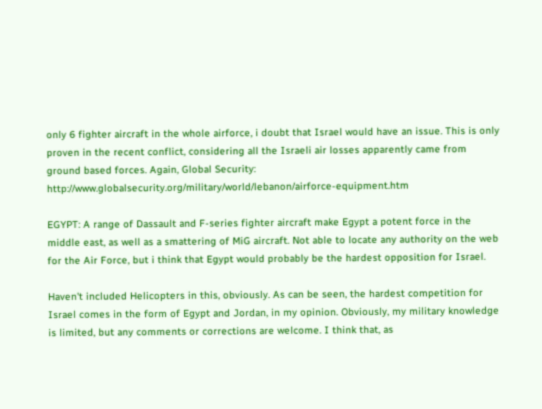only 6 fighter aircraft in the whole airforce, i doubt that Israel would have an issue. This is only proven in the recent conflict, considering all the Israeli air losses apparently came from ground based forces. Again, Global Security: http://www.globalsecurity.org/military/world/lebanon/airforce-equipment.htm

EGYPT: A range of Dassault and F-series fighter aircraft make Egypt a potent force in the middle east, as well as a smattering of MiG aircraft. Not able to locate any authority on the web for the Air Force, but i think that Egypt would probably be the hardest opposition for Israel.

Haven't included Helicopters in this, obviously. As can be seen, the hardest competition for Israel comes in the form of Egypt and Jordan, in my opinion. Obviously, my military knowledge is limited, but any comments or corrections are welcome. I think that, as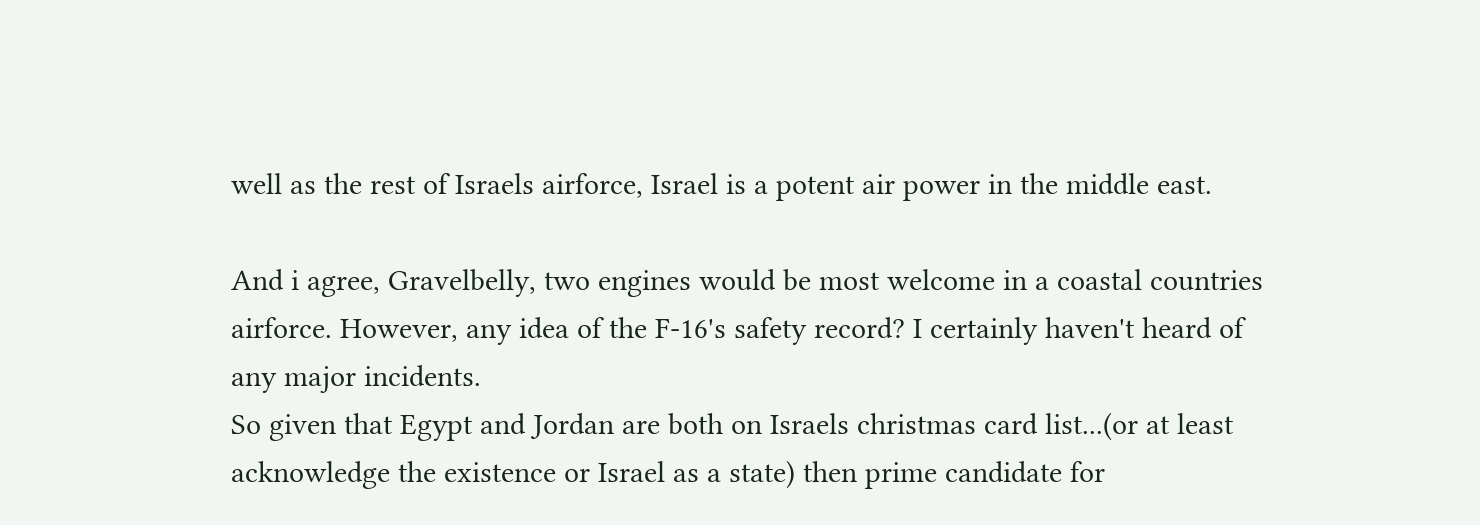well as the rest of Israels airforce, Israel is a potent air power in the middle east.

And i agree, Gravelbelly, two engines would be most welcome in a coastal countries airforce. However, any idea of the F-16's safety record? I certainly haven't heard of any major incidents.
So given that Egypt and Jordan are both on Israels christmas card list...(or at least acknowledge the existence or Israel as a state) then prime candidate for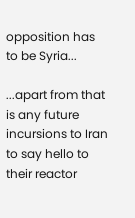opposition has to be Syria...

...apart from that is any future incursions to Iran to say hello to their reactor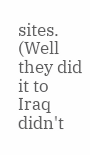sites. (Well they did it to Iraq didn't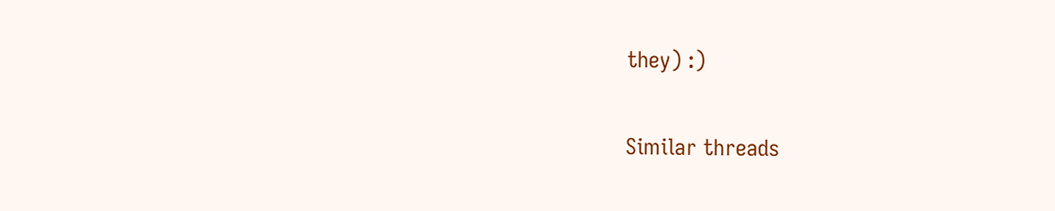they) :)

Similar threads